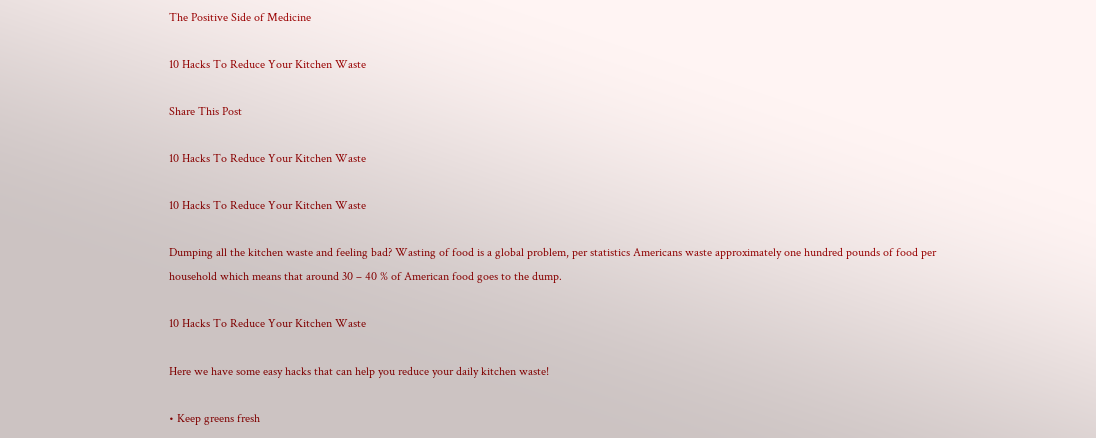The Positive Side of Medicine

10 Hacks To Reduce Your Kitchen Waste

Share This Post

10 Hacks To Reduce Your Kitchen Waste

10 Hacks To Reduce Your Kitchen Waste

Dumping all the kitchen waste and feeling bad? Wasting of food is a global problem, per statistics Americans waste approximately one hundred pounds of food per household which means that around 30 – 40 % of American food goes to the dump.

10 Hacks To Reduce Your Kitchen Waste

Here we have some easy hacks that can help you reduce your daily kitchen waste!

• Keep greens fresh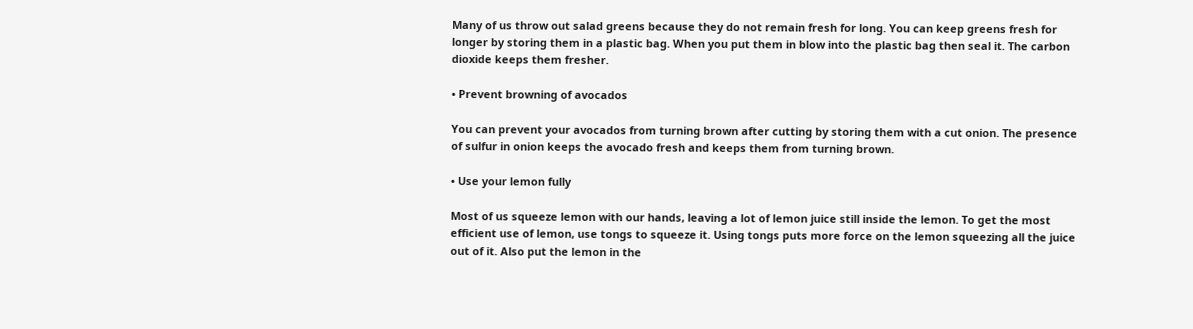Many of us throw out salad greens because they do not remain fresh for long. You can keep greens fresh for longer by storing them in a plastic bag. When you put them in blow into the plastic bag then seal it. The carbon dioxide keeps them fresher.

• Prevent browning of avocados

You can prevent your avocados from turning brown after cutting by storing them with a cut onion. The presence of sulfur in onion keeps the avocado fresh and keeps them from turning brown.

• Use your lemon fully

Most of us squeeze lemon with our hands, leaving a lot of lemon juice still inside the lemon. To get the most efficient use of lemon, use tongs to squeeze it. Using tongs puts more force on the lemon squeezing all the juice out of it. Also put the lemon in the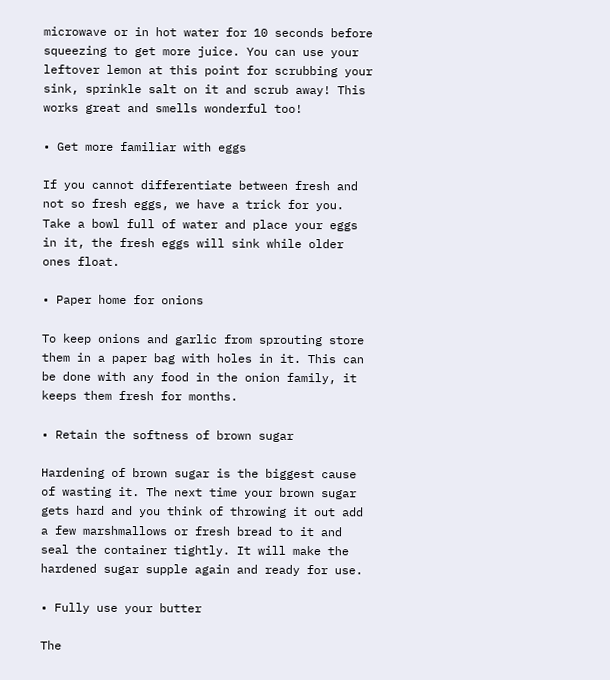microwave or in hot water for 10 seconds before squeezing to get more juice. You can use your leftover lemon at this point for scrubbing your sink, sprinkle salt on it and scrub away! This works great and smells wonderful too!

• Get more familiar with eggs

If you cannot differentiate between fresh and not so fresh eggs, we have a trick for you. Take a bowl full of water and place your eggs in it, the fresh eggs will sink while older ones float.

• Paper home for onions

To keep onions and garlic from sprouting store them in a paper bag with holes in it. This can be done with any food in the onion family, it keeps them fresh for months.

• Retain the softness of brown sugar

Hardening of brown sugar is the biggest cause of wasting it. The next time your brown sugar gets hard and you think of throwing it out add a few marshmallows or fresh bread to it and seal the container tightly. It will make the hardened sugar supple again and ready for use.

• Fully use your butter

The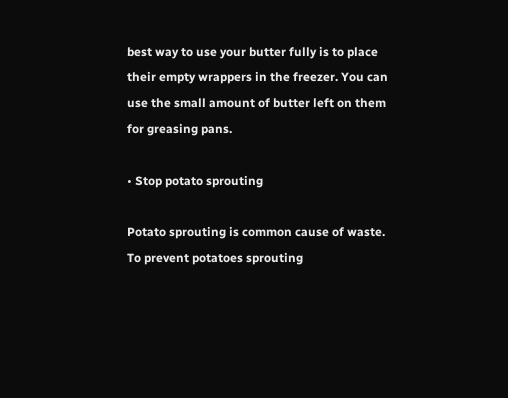best way to use your butter fully is to place their empty wrappers in the freezer. You can use the small amount of butter left on them for greasing pans.

• Stop potato sprouting

Potato sprouting is common cause of waste. To prevent potatoes sprouting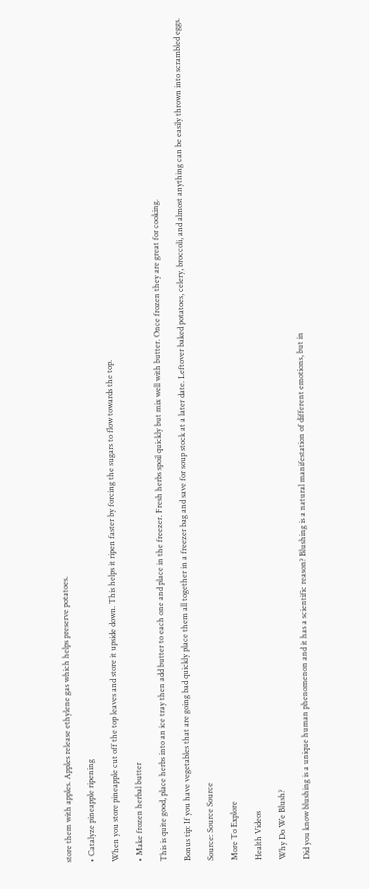store them with apples. Apples release ethylene gas which helps preserve potatoes.

• Catalyze pineapple ripening

When you store pineapple cut off the top leaves and store it upside down. This helps it ripen faster by forcing the sugars to flow towards the top.

• Make frozen herbal butter

This is quite good, place herbs into an ice tray then add butter to each one and place in the freezer. Fresh herbs spoil quickly but mix well with butter. Once frozen they are great for cooking.

Bonus tip: If you have vegetables that are going bad quickly place them all together in a freezer bag and save for soup stock at a later date. Leftover baked potatoes, celery, broccoli, and almost anything can be easily thrown into scrambled eggs.

Source: Source Source

More To Explore

Health Videos

Why Do We Blush?

Did you know blushing is a unique human phenomenon and it has a scientific reason? Blushing is a natural manifestation of different emotions, but in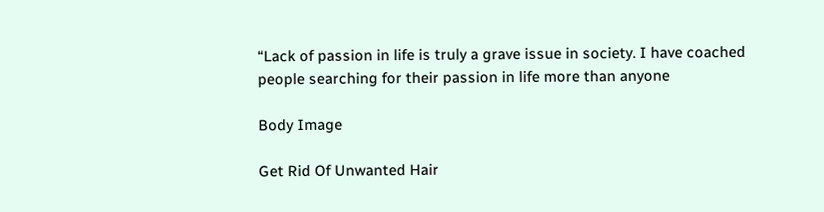“Lack of passion in life is truly a grave issue in society. I have coached people searching for their passion in life more than anyone

Body Image

Get Rid Of Unwanted Hair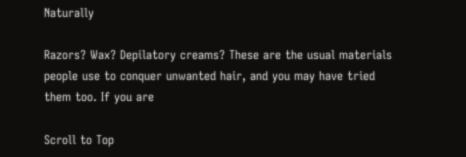Naturally

Razors? Wax? Depilatory creams? These are the usual materials people use to conquer unwanted hair, and you may have tried them too. If you are

Scroll to Top